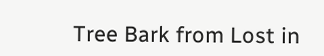Tree Bark from Lost in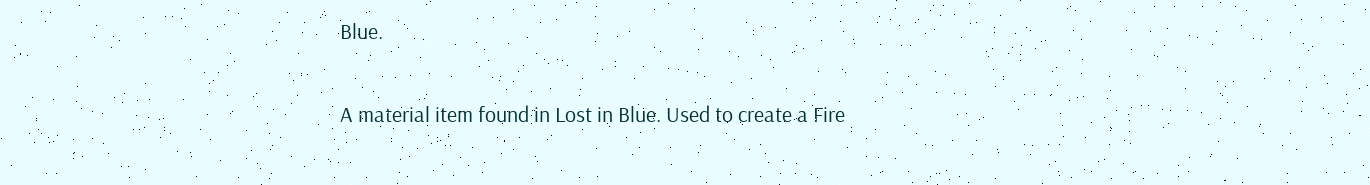Blue.

A material item found in Lost in Blue. Used to create a Fire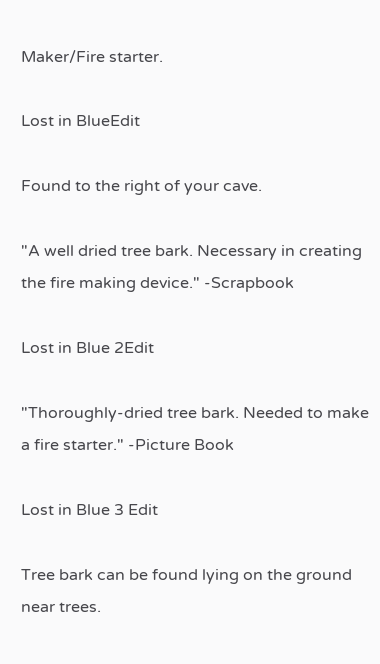Maker/Fire starter.

Lost in BlueEdit

Found to the right of your cave.

"A well dried tree bark. Necessary in creating the fire making device." -Scrapbook

Lost in Blue 2Edit

"Thoroughly-dried tree bark. Needed to make a fire starter." -Picture Book

Lost in Blue 3 Edit

Tree bark can be found lying on the ground near trees.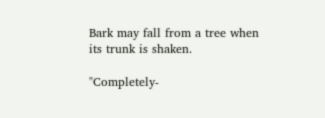Bark may fall from a tree when its trunk is shaken.

"Completely-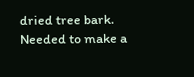dried tree bark. Needed to make a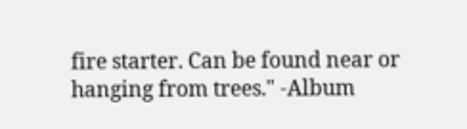fire starter. Can be found near or hanging from trees." -Album